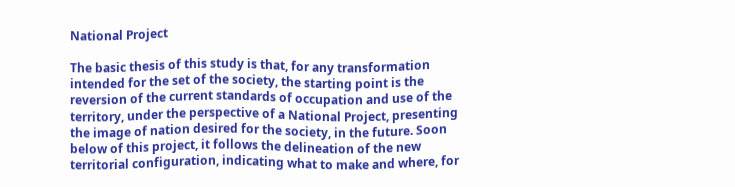National Project

The basic thesis of this study is that, for any transformation intended for the set of the society, the starting point is the reversion of the current standards of occupation and use of the territory, under the perspective of a National Project, presenting the image of nation desired for the society, in the future. Soon below of this project, it follows the delineation of the new territorial configuration, indicating what to make and where, for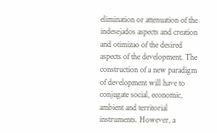elimination or attenuation of the indesejados aspects and creation and otimizao of the desired aspects of the development. The construction of a new paradigm of development will have to conjugate social, economic, ambient and territorial instruments. However, a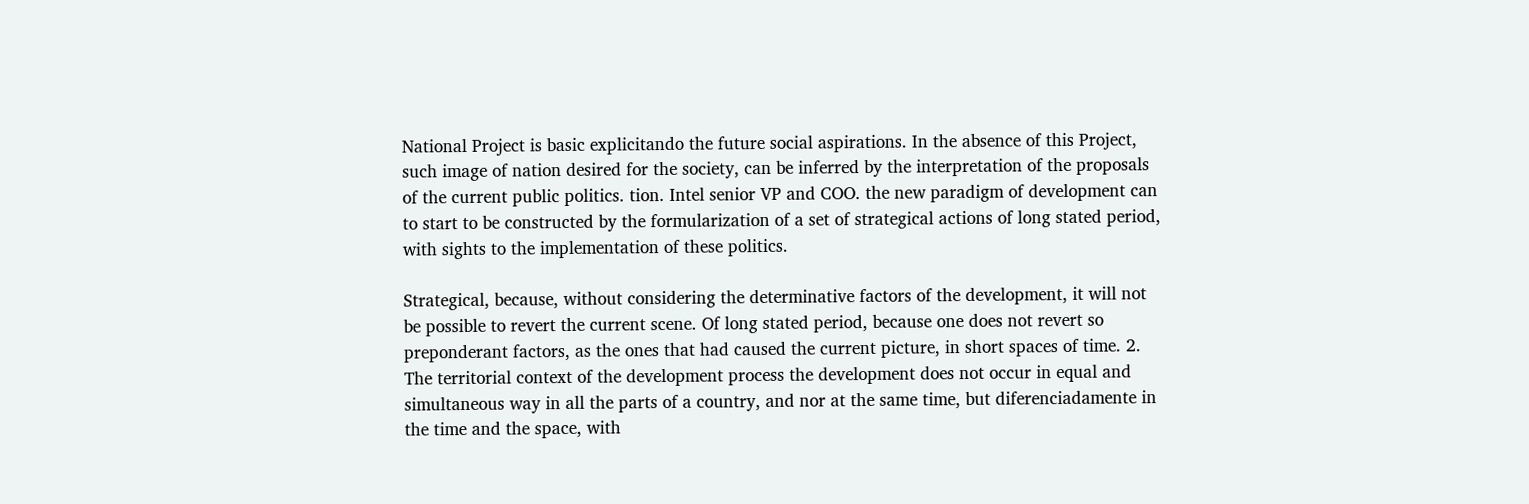National Project is basic explicitando the future social aspirations. In the absence of this Project, such image of nation desired for the society, can be inferred by the interpretation of the proposals of the current public politics. tion. Intel senior VP and COO. the new paradigm of development can to start to be constructed by the formularization of a set of strategical actions of long stated period, with sights to the implementation of these politics.

Strategical, because, without considering the determinative factors of the development, it will not be possible to revert the current scene. Of long stated period, because one does not revert so preponderant factors, as the ones that had caused the current picture, in short spaces of time. 2. The territorial context of the development process the development does not occur in equal and simultaneous way in all the parts of a country, and nor at the same time, but diferenciadamente in the time and the space, with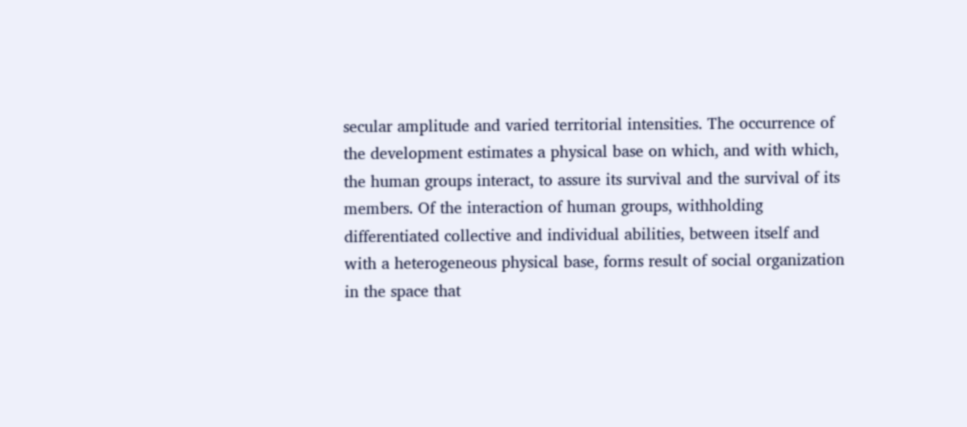secular amplitude and varied territorial intensities. The occurrence of the development estimates a physical base on which, and with which, the human groups interact, to assure its survival and the survival of its members. Of the interaction of human groups, withholding differentiated collective and individual abilities, between itself and with a heterogeneous physical base, forms result of social organization in the space that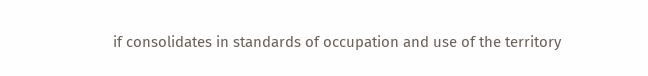if consolidates in standards of occupation and use of the territory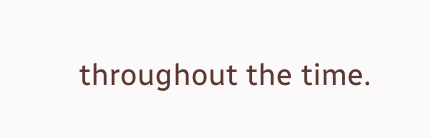throughout the time.